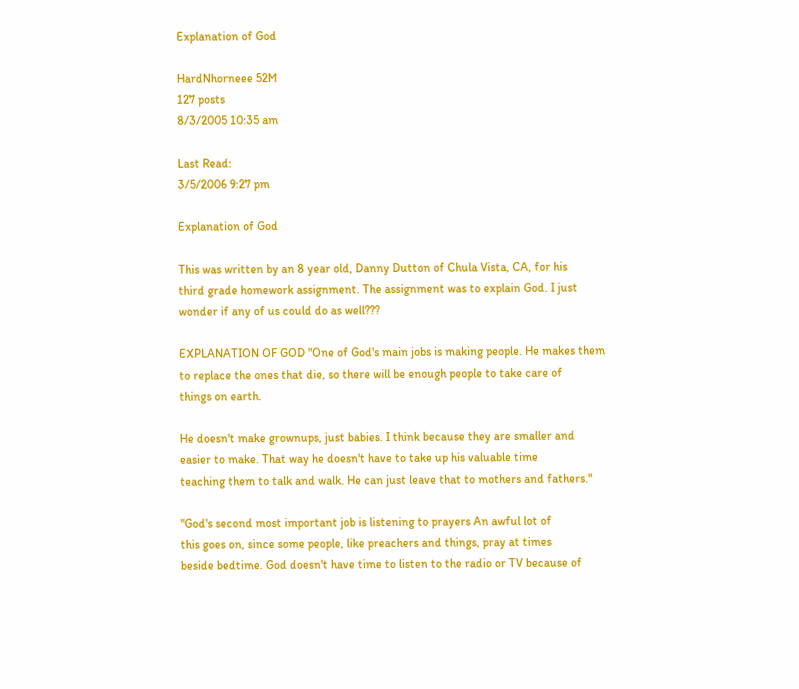Explanation of God

HardNhorneee 52M
127 posts
8/3/2005 10:35 am

Last Read:
3/5/2006 9:27 pm

Explanation of God

This was written by an 8 year old, Danny Dutton of Chula Vista, CA, for his
third grade homework assignment. The assignment was to explain God. I just
wonder if any of us could do as well???

EXPLANATION OF GOD "One of God's main jobs is making people. He makes them
to replace the ones that die, so there will be enough people to take care of
things on earth.

He doesn't make grownups, just babies. I think because they are smaller and
easier to make. That way he doesn't have to take up his valuable time
teaching them to talk and walk. He can just leave that to mothers and fathers."

"God's second most important job is listening to prayers An awful lot of
this goes on, since some people, like preachers and things, pray at times
beside bedtime. God doesn't have time to listen to the radio or TV because of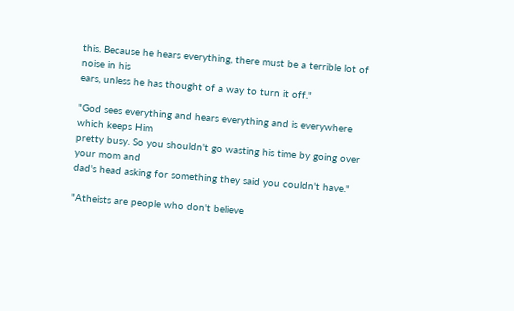this. Because he hears everything, there must be a terrible lot of noise in his
ears, unless he has thought of a way to turn it off."

"God sees everything and hears everything and is everywhere which keeps Him
pretty busy. So you shouldn't go wasting his time by going over your mom and
dad's head asking for something they said you couldn't have."

"Atheists are people who don't believe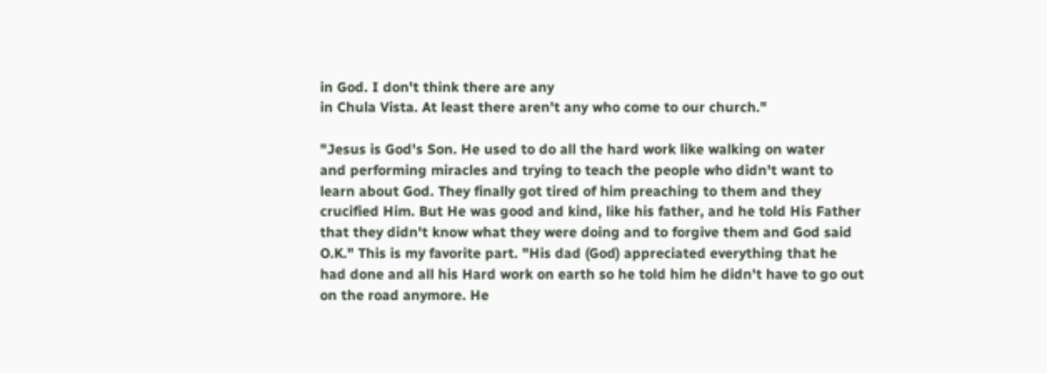in God. I don't think there are any
in Chula Vista. At least there aren't any who come to our church."

"Jesus is God's Son. He used to do all the hard work like walking on water
and performing miracles and trying to teach the people who didn't want to
learn about God. They finally got tired of him preaching to them and they
crucified Him. But He was good and kind, like his father, and he told His Father
that they didn't know what they were doing and to forgive them and God said
O.K." This is my favorite part. "His dad (God) appreciated everything that he
had done and all his Hard work on earth so he told him he didn't have to go out
on the road anymore. He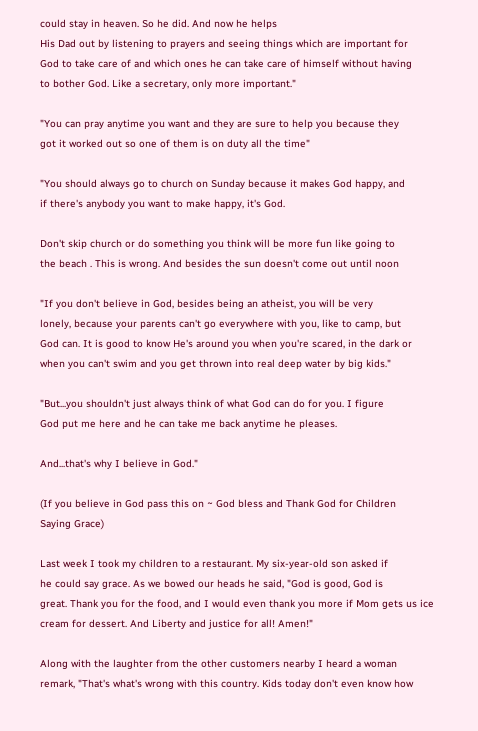could stay in heaven. So he did. And now he helps
His Dad out by listening to prayers and seeing things which are important for
God to take care of and which ones he can take care of himself without having
to bother God. Like a secretary, only more important."

"You can pray anytime you want and they are sure to help you because they
got it worked out so one of them is on duty all the time"

"You should always go to church on Sunday because it makes God happy, and
if there's anybody you want to make happy, it's God.

Don't skip church or do something you think will be more fun like going to
the beach . This is wrong. And besides the sun doesn't come out until noon

"If you don't believe in God, besides being an atheist, you will be very
lonely, because your parents can't go everywhere with you, like to camp, but
God can. It is good to know He's around you when you're scared, in the dark or
when you can't swim and you get thrown into real deep water by big kids."

"But...you shouldn't just always think of what God can do for you. I figure
God put me here and he can take me back anytime he pleases.

And...that's why I believe in God."

(If you believe in God pass this on ~ God bless and Thank God for Children
Saying Grace)

Last week I took my children to a restaurant. My six-year-old son asked if
he could say grace. As we bowed our heads he said, "God is good, God is
great. Thank you for the food, and I would even thank you more if Mom gets us ice
cream for dessert. And Liberty and justice for all! Amen!"

Along with the laughter from the other customers nearby I heard a woman
remark, "That's what's wrong with this country. Kids today don't even know how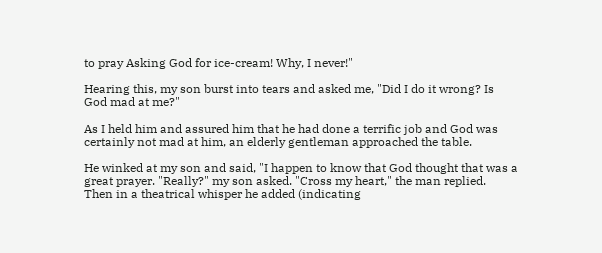to pray Asking God for ice-cream! Why, I never!"

Hearing this, my son burst into tears and asked me, "Did I do it wrong? Is
God mad at me?"

As I held him and assured him that he had done a terrific job and God was
certainly not mad at him, an elderly gentleman approached the table.

He winked at my son and said, "I happen to know that God thought that was a
great prayer. "Really?" my son asked. "Cross my heart," the man replied.
Then in a theatrical whisper he added (indicating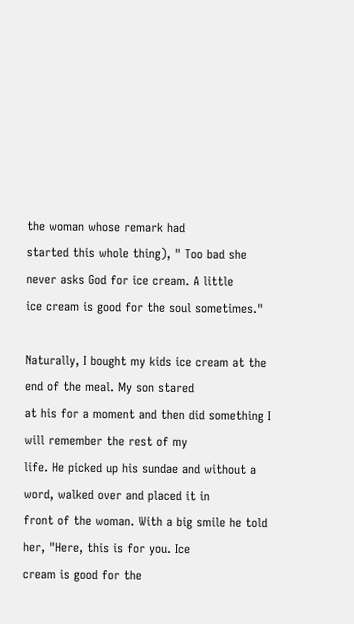the woman whose remark had
started this whole thing), " Too bad she never asks God for ice cream. A little
ice cream is good for the soul sometimes."

Naturally, I bought my kids ice cream at the end of the meal. My son stared
at his for a moment and then did something I will remember the rest of my
life. He picked up his sundae and without a word, walked over and placed it in
front of the woman. With a big smile he told her, "Here, this is for you. Ice
cream is good for the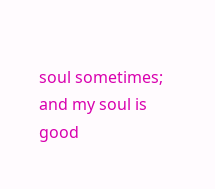soul sometimes; and my soul is good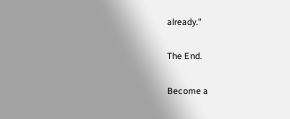already."

The End.

Become a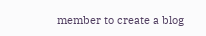member to create a blog